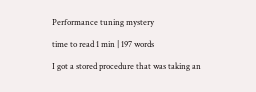Performance tuning mystery

time to read 1 min | 197 words

I got a stored procedure that was taking an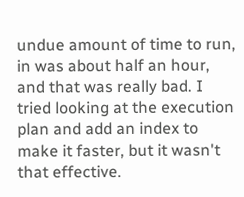undue amount of time to run, in was about half an hour, and that was really bad. I tried looking at the execution plan and add an index to make it faster, but it wasn't that effective.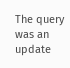The query was an update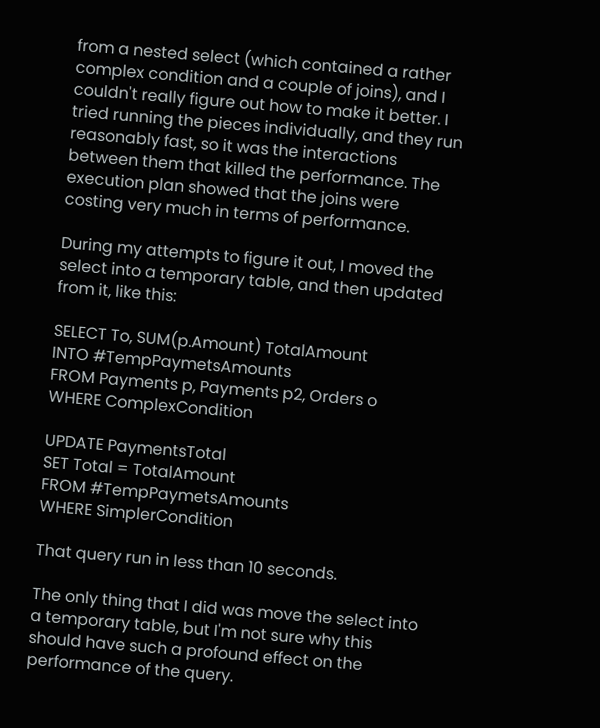from a nested select (which contained a rather complex condition and a couple of joins), and I couldn't really figure out how to make it better. I tried running the pieces individually, and they run reasonably fast, so it was the interactions between them that killed the performance. The execution plan showed that the joins were costing very much in terms of performance.

During my attempts to figure it out, I moved the select into a temporary table, and then updated from it, like this:

SELECT To, SUM(p.Amount) TotalAmount
INTO #TempPaymetsAmounts
FROM Payments p, Payments p2, Orders o
WHERE ComplexCondition

UPDATE PaymentsTotal
SET Total = TotalAmount
FROM #TempPaymetsAmounts
WHERE SimplerCondition

That query run in less than 10 seconds.

The only thing that I did was move the select into a temporary table, but I'm not sure why this should have such a profound effect on the performance of the query.